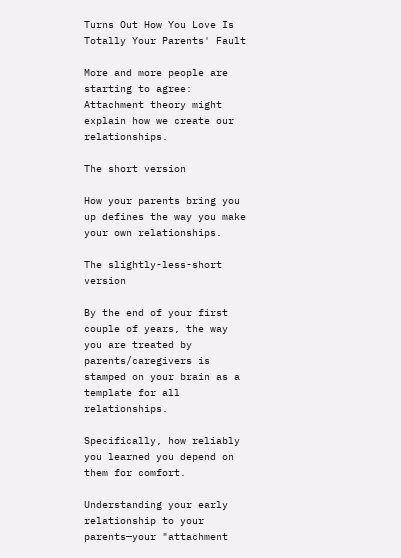Turns Out How You Love Is Totally Your Parents' Fault

More and more people are starting to agree: Attachment theory might explain how we create our relationships.

The short version

How your parents bring you up defines the way you make your own relationships.

The slightly-less-short version

By the end of your first couple of years, the way you are treated by parents/caregivers is stamped on your brain as a template for all relationships.

Specifically, how reliably you learned you depend on them for comfort.

Understanding your early relationship to your parents—your "attachment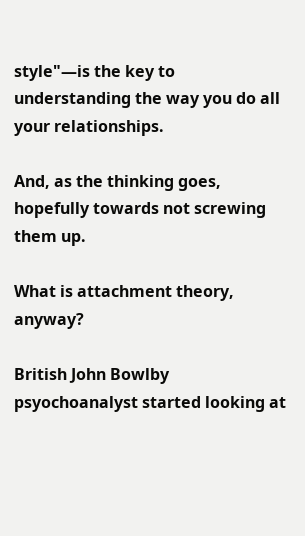style"—is the key to understanding the way you do all your relationships.

And, as the thinking goes, hopefully towards not screwing them up.

What is attachment theory, anyway?

British John Bowlby psyochoanalyst started looking at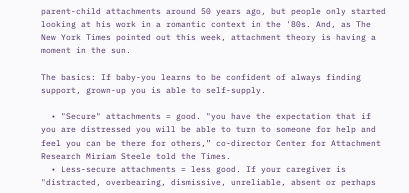parent-child attachments around 50 years ago, but people only started looking at his work in a romantic context in the '80s. And, as The New York Times pointed out this week, attachment theory is having a moment in the sun.

The basics: If baby-you learns to be confident of always finding support, grown-up you is able to self-supply.

  • "Secure" attachments = good. "you have the expectation that if you are distressed you will be able to turn to someone for help and feel you can be there for others,” co-director Center for Attachment Research Miriam Steele told the Times.
  • Less-secure attachments = less good. If your caregiver is "distracted, overbearing, dismissive, unreliable, absent or perhaps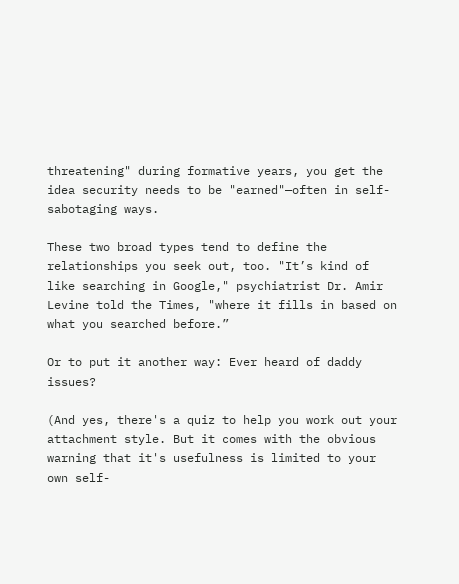threatening" during formative years, you get the idea security needs to be "earned"—often in self-sabotaging ways.

These two broad types tend to define the relationships you seek out, too. "It’s kind of like searching in Google," psychiatrist Dr. Amir Levine told the Times, "where it fills in based on what you searched before.”

Or to put it another way: Ever heard of daddy issues?

(And yes, there's a quiz to help you work out your attachment style. But it comes with the obvious warning that it's usefulness is limited to your own self-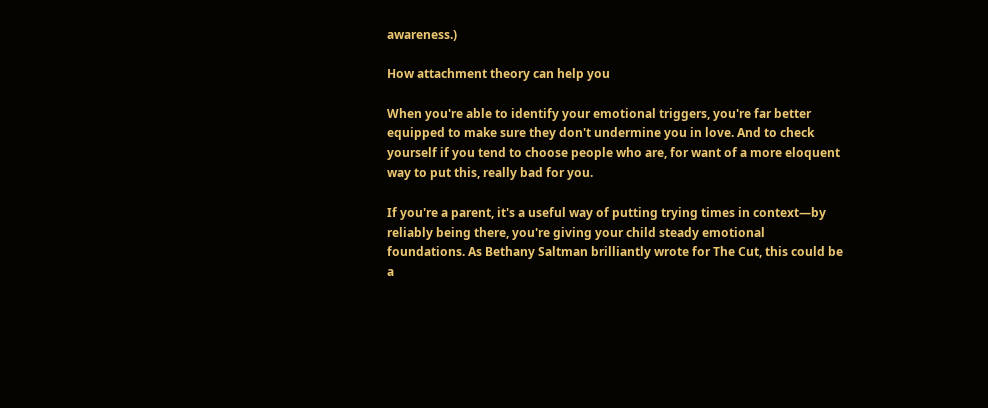awareness.)

How attachment theory can help you

When you're able to identify your emotional triggers, you're far better equipped to make sure they don't undermine you in love. And to check yourself if you tend to choose people who are, for want of a more eloquent way to put this, really bad for you.

If you're a parent, it's a useful way of putting trying times in context—by reliably being there, you're giving your child steady emotional foundations. As Bethany Saltman brilliantly wrote for The Cut, this could be a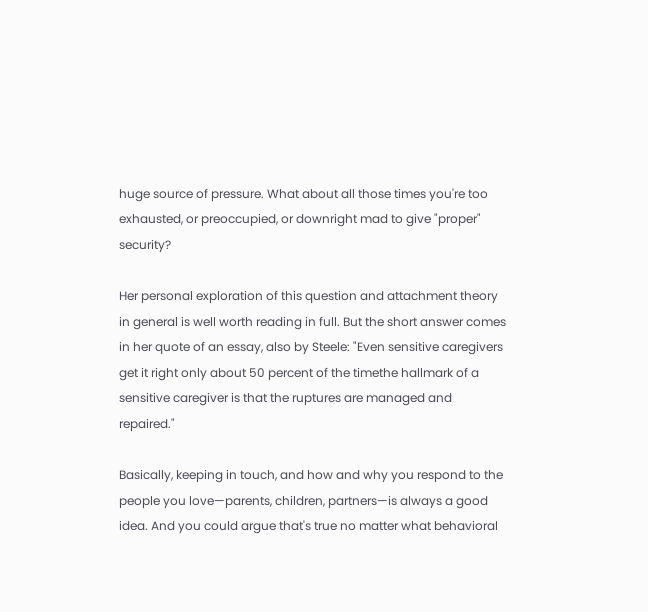huge source of pressure. What about all those times you're too exhausted, or preoccupied, or downright mad to give "proper" security?

Her personal exploration of this question and attachment theory in general is well worth reading in full. But the short answer comes in her quote of an essay, also by Steele: "Even sensitive caregivers get it right only about 50 percent of the timethe hallmark of a sensitive caregiver is that the ruptures are managed and repaired."

Basically, keeping in touch, and how and why you respond to the people you love—parents, children, partners—is always a good idea. And you could argue that's true no matter what behavioral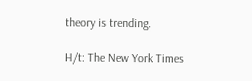theory is trending.

H/t: The New York Times